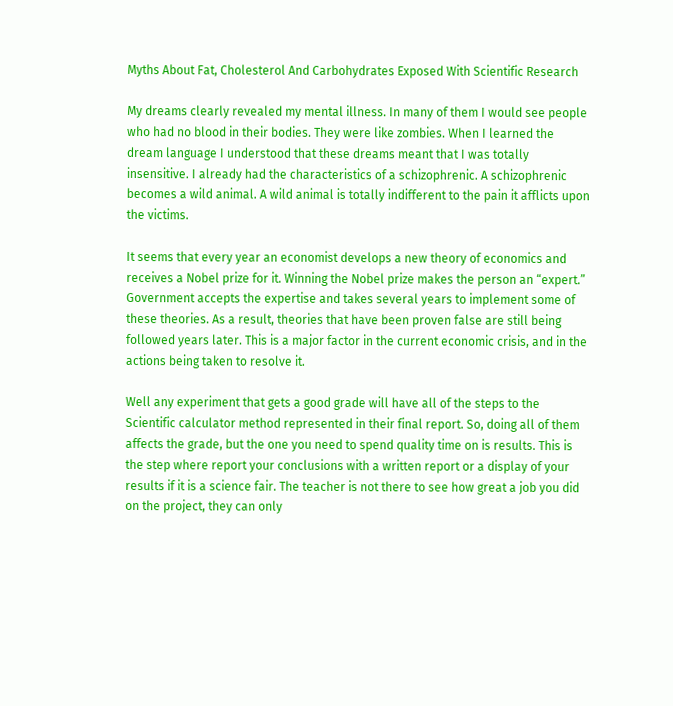Myths About Fat, Cholesterol And Carbohydrates Exposed With Scientific Research

My dreams clearly revealed my mental illness. In many of them I would see people who had no blood in their bodies. They were like zombies. When I learned the dream language I understood that these dreams meant that I was totally insensitive. I already had the characteristics of a schizophrenic. A schizophrenic becomes a wild animal. A wild animal is totally indifferent to the pain it afflicts upon the victims.

It seems that every year an economist develops a new theory of economics and receives a Nobel prize for it. Winning the Nobel prize makes the person an “expert.” Government accepts the expertise and takes several years to implement some of these theories. As a result, theories that have been proven false are still being followed years later. This is a major factor in the current economic crisis, and in the actions being taken to resolve it.

Well any experiment that gets a good grade will have all of the steps to the Scientific calculator method represented in their final report. So, doing all of them affects the grade, but the one you need to spend quality time on is results. This is the step where report your conclusions with a written report or a display of your results if it is a science fair. The teacher is not there to see how great a job you did on the project, they can only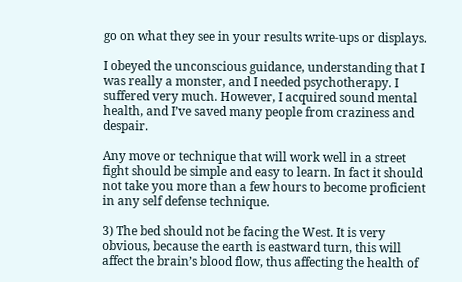go on what they see in your results write-ups or displays.

I obeyed the unconscious guidance, understanding that I was really a monster, and I needed psychotherapy. I suffered very much. However, I acquired sound mental health, and I’ve saved many people from craziness and despair.

Any move or technique that will work well in a street fight should be simple and easy to learn. In fact it should not take you more than a few hours to become proficient in any self defense technique.

3) The bed should not be facing the West. It is very obvious, because the earth is eastward turn, this will affect the brain’s blood flow, thus affecting the health of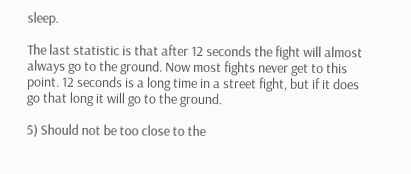sleep.

The last statistic is that after 12 seconds the fight will almost always go to the ground. Now most fights never get to this point. 12 seconds is a long time in a street fight, but if it does go that long it will go to the ground.

5) Should not be too close to the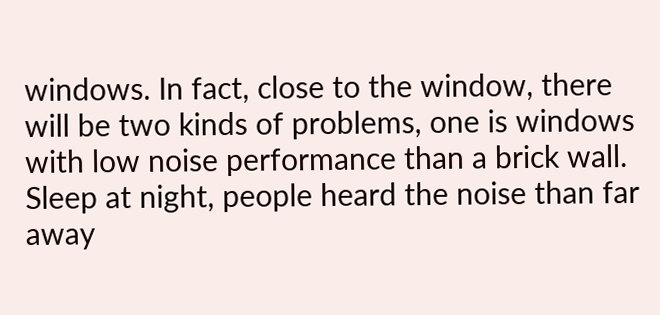windows. In fact, close to the window, there will be two kinds of problems, one is windows with low noise performance than a brick wall. Sleep at night, people heard the noise than far away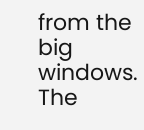from the big windows. The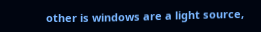other is windows are a light source,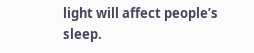light will affect people’s sleep.